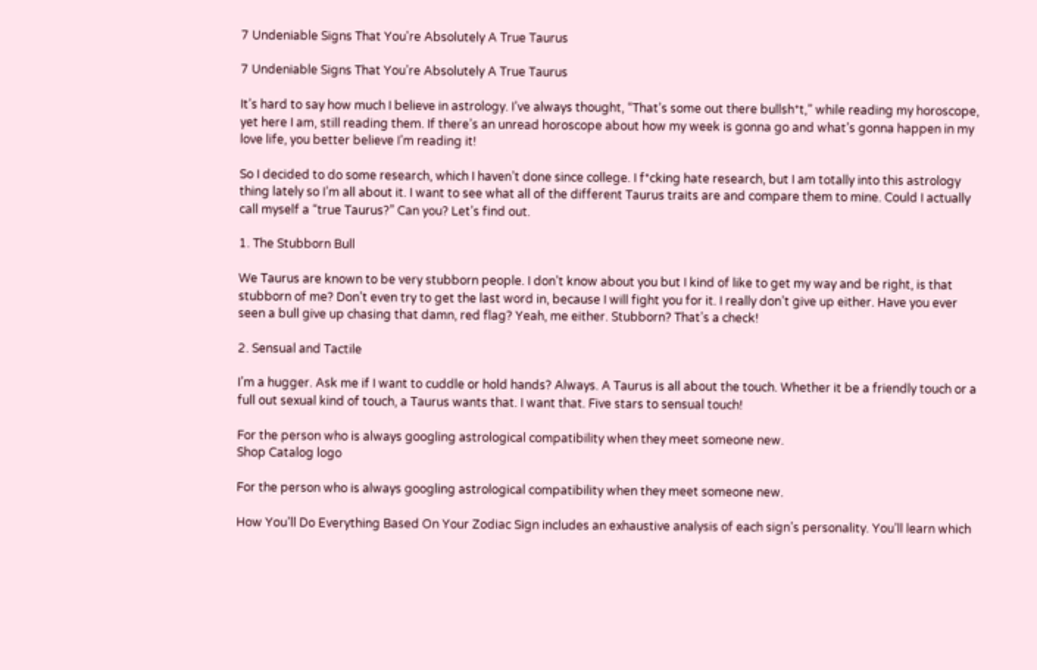7 Undeniable Signs That You're Absolutely A True Taurus

7 Undeniable Signs That You’re Absolutely A True Taurus

It’s hard to say how much I believe in astrology. I’ve always thought, “That’s some out there bullsh*t,” while reading my horoscope, yet here I am, still reading them. If there’s an unread horoscope about how my week is gonna go and what’s gonna happen in my love life, you better believe I’m reading it!

So I decided to do some research, which I haven’t done since college. I f*cking hate research, but I am totally into this astrology thing lately so I’m all about it. I want to see what all of the different Taurus traits are and compare them to mine. Could I actually call myself a “true Taurus?” Can you? Let’s find out.

1. The Stubborn Bull

We Taurus are known to be very stubborn people. I don’t know about you but I kind of like to get my way and be right, is that stubborn of me? Don’t even try to get the last word in, because I will fight you for it. I really don’t give up either. Have you ever seen a bull give up chasing that damn, red flag? Yeah, me either. Stubborn? That’s a check!

2. Sensual and Tactile

I’m a hugger. Ask me if I want to cuddle or hold hands? Always. A Taurus is all about the touch. Whether it be a friendly touch or a full out sexual kind of touch, a Taurus wants that. I want that. Five stars to sensual touch!

For the person who is always googling astrological compatibility when they meet someone new.
Shop Catalog logo

For the person who is always googling astrological compatibility when they meet someone new.

How You’ll Do Everything Based On Your Zodiac Sign includes an exhaustive analysis of each sign’s personality. You’ll learn which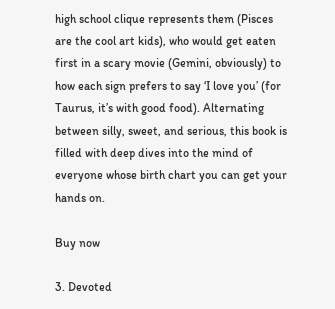high school clique represents them (Pisces are the cool art kids), who would get eaten first in a scary movie (Gemini, obviously) to how each sign prefers to say ‘I love you’ (for Taurus, it’s with good food). Alternating between silly, sweet, and serious, this book is filled with deep dives into the mind of everyone whose birth chart you can get your hands on.

Buy now

3. Devoted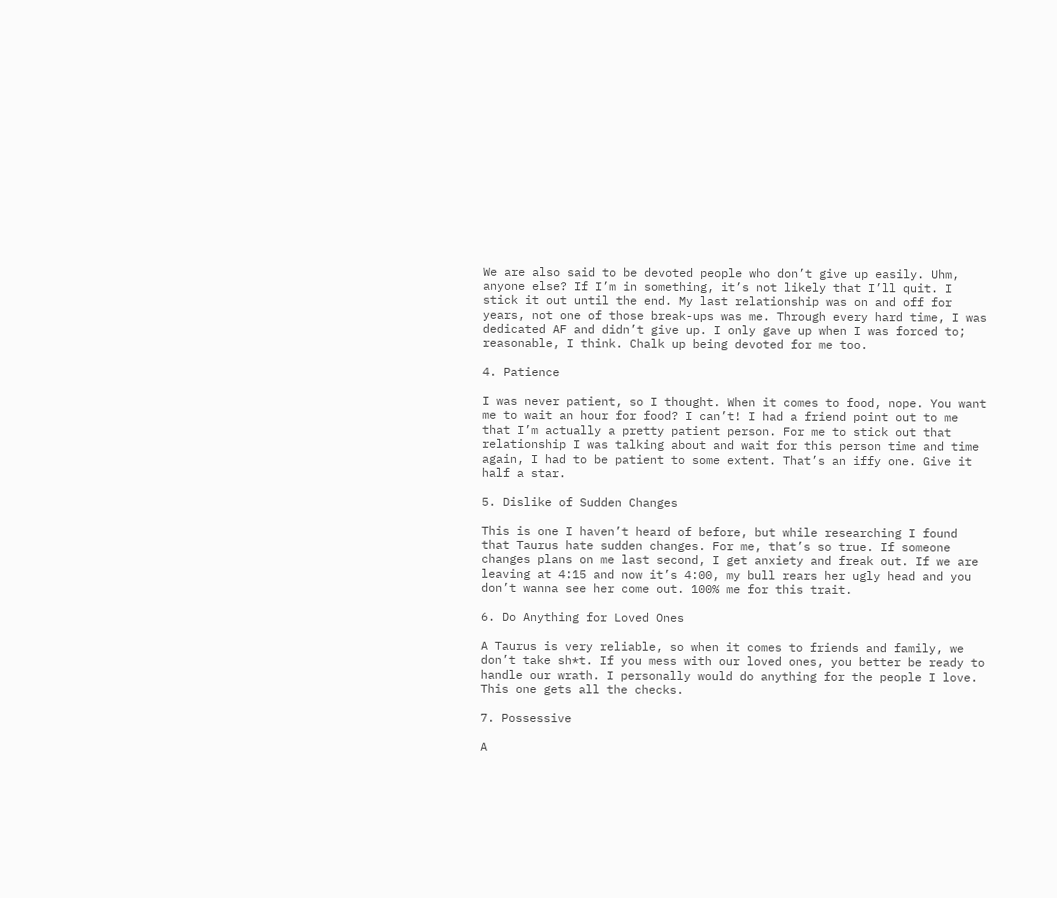We are also said to be devoted people who don’t give up easily. Uhm, anyone else? If I’m in something, it’s not likely that I’ll quit. I stick it out until the end. My last relationship was on and off for years, not one of those break-ups was me. Through every hard time, I was dedicated AF and didn’t give up. I only gave up when I was forced to; reasonable, I think. Chalk up being devoted for me too.

4. Patience

I was never patient, so I thought. When it comes to food, nope. You want me to wait an hour for food? I can’t! I had a friend point out to me that I’m actually a pretty patient person. For me to stick out that relationship I was talking about and wait for this person time and time again, I had to be patient to some extent. That’s an iffy one. Give it half a star.

5. Dislike of Sudden Changes

This is one I haven’t heard of before, but while researching I found that Taurus hate sudden changes. For me, that’s so true. If someone changes plans on me last second, I get anxiety and freak out. If we are leaving at 4:15 and now it’s 4:00, my bull rears her ugly head and you don’t wanna see her come out. 100% me for this trait.

6. Do Anything for Loved Ones

A Taurus is very reliable, so when it comes to friends and family, we don’t take sh*t. If you mess with our loved ones, you better be ready to handle our wrath. I personally would do anything for the people I love. This one gets all the checks.

7. Possessive

A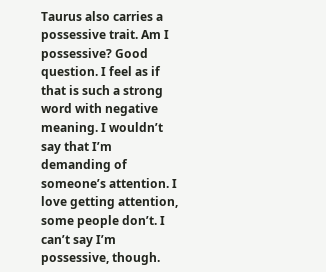Taurus also carries a possessive trait. Am I possessive? Good question. I feel as if that is such a strong word with negative meaning. I wouldn’t say that I’m demanding of someone’s attention. I love getting attention, some people don’t. I can’t say I’m possessive, though.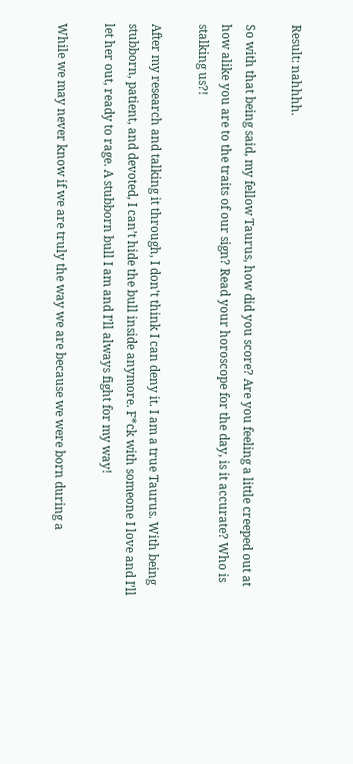Result: nahhhh.

So with that being said, my fellow Taurus, how did you score? Are you feeling a little creeped out at how alike you are to the traits of our sign? Read your horoscope for the day, is it accurate? Who is stalking us?!

After my research and talking it through, I don’t think I can deny it. I am a true Taurus. With being stubborn, patient, and devoted, I can’t hide the bull inside anymore. F*ck with someone I love and I’ll let her out, ready to rage. A stubborn bull I am and I’ll always fight for my way!

While we may never know if we are truly the way we are because we were born during a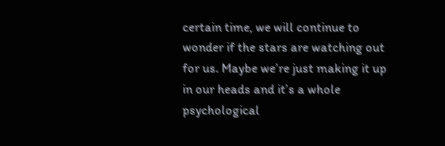certain time, we will continue to wonder if the stars are watching out for us. Maybe we’re just making it up in our heads and it’s a whole psychological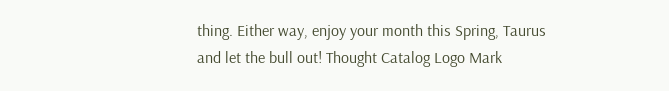thing. Either way, enjoy your month this Spring, Taurus and let the bull out! Thought Catalog Logo Mark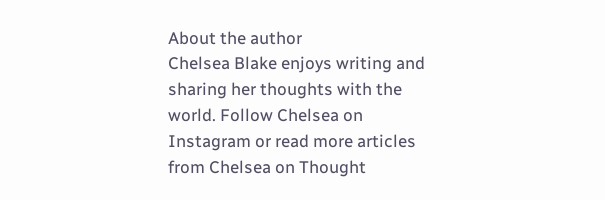About the author
Chelsea Blake enjoys writing and sharing her thoughts with the world. Follow Chelsea on Instagram or read more articles from Chelsea on Thought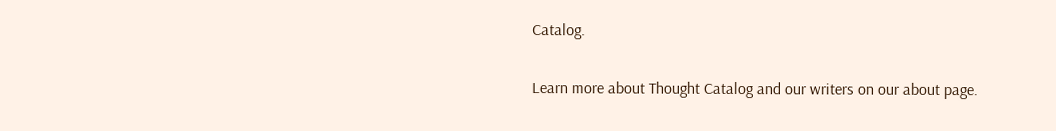Catalog.

Learn more about Thought Catalog and our writers on our about page.